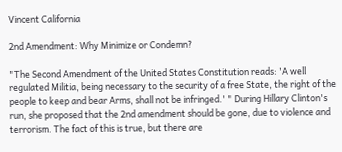Vincent California

2nd Amendment: Why Minimize or Condemn?

"The Second Amendment of the United States Constitution reads: 'A well regulated Militia, being necessary to the security of a free State, the right of the people to keep and bear Arms, shall not be infringed.' " During Hillary Clinton's run, she proposed that the 2nd amendment should be gone, due to violence and terrorism. The fact of this is true, but there are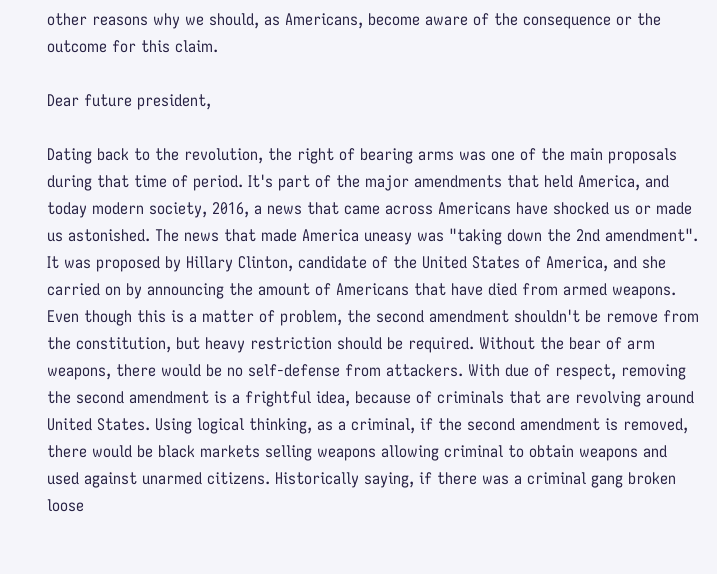other reasons why we should, as Americans, become aware of the consequence or the outcome for this claim.

Dear future president,

Dating back to the revolution, the right of bearing arms was one of the main proposals during that time of period. It's part of the major amendments that held America, and today modern society, 2016, a news that came across Americans have shocked us or made us astonished. The news that made America uneasy was "taking down the 2nd amendment". It was proposed by Hillary Clinton, candidate of the United States of America, and she carried on by announcing the amount of Americans that have died from armed weapons. Even though this is a matter of problem, the second amendment shouldn't be remove from the constitution, but heavy restriction should be required. Without the bear of arm weapons, there would be no self-defense from attackers. With due of respect, removing the second amendment is a frightful idea, because of criminals that are revolving around United States. Using logical thinking, as a criminal, if the second amendment is removed, there would be black markets selling weapons allowing criminal to obtain weapons and used against unarmed citizens. Historically saying, if there was a criminal gang broken loose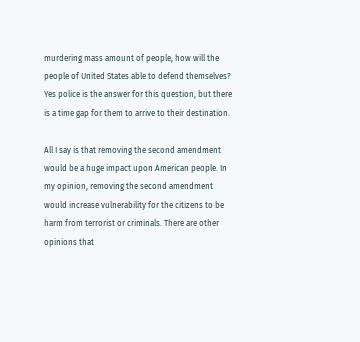murdering mass amount of people, how will the people of United States able to defend themselves? Yes police is the answer for this question, but there is a time gap for them to arrive to their destination.

All I say is that removing the second amendment would be a huge impact upon American people. In my opinion, removing the second amendment would increase vulnerability for the citizens to be harm from terrorist or criminals. There are other opinions that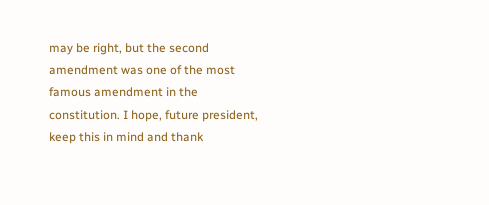may be right, but the second amendment was one of the most famous amendment in the constitution. I hope, future president, keep this in mind and thank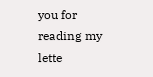you for reading my lette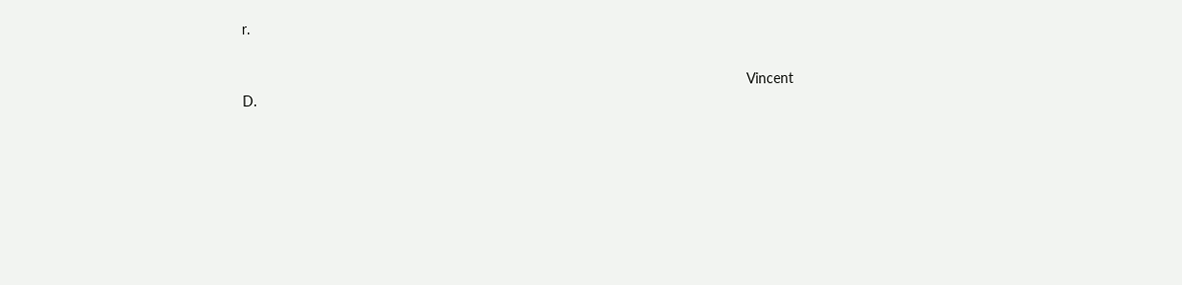r.


                                                                                                                              Vincent D.